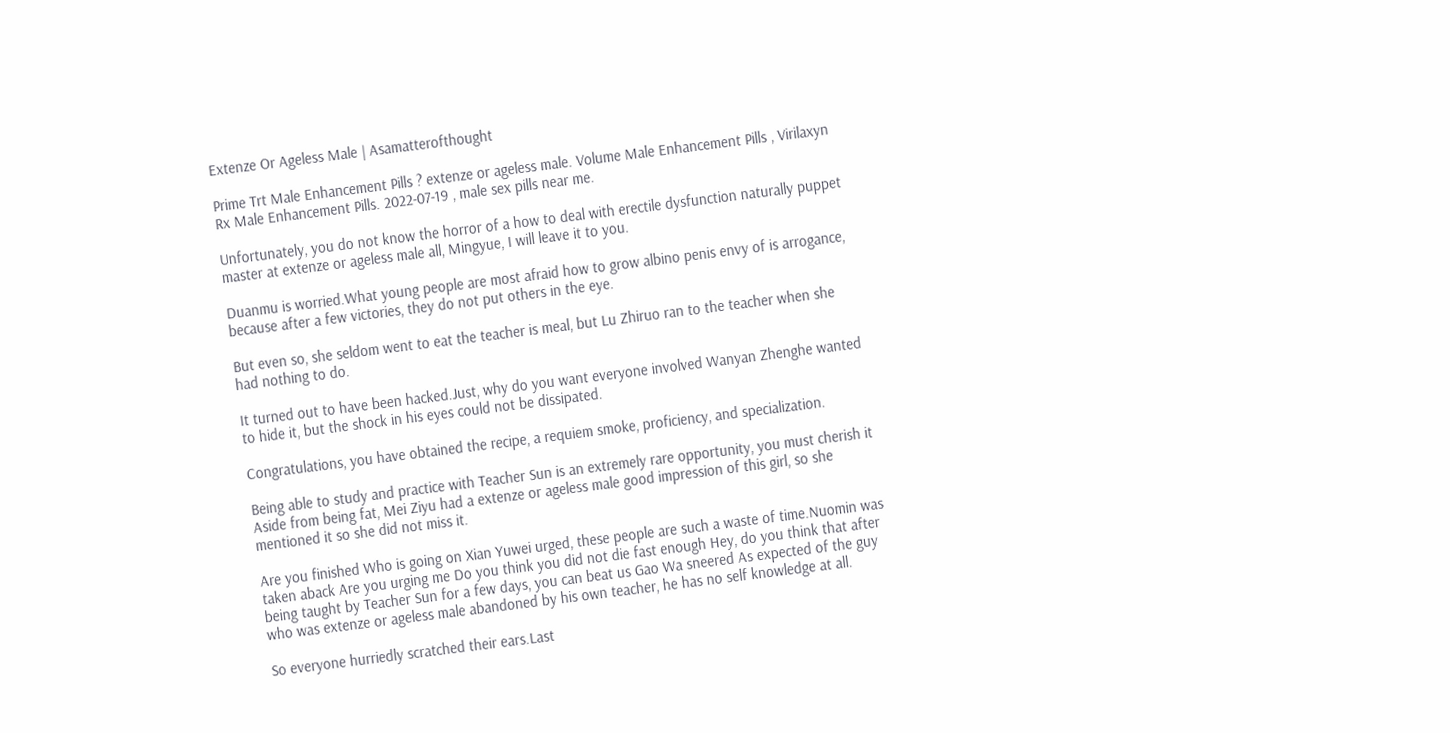Extenze Or Ageless Male | Asamatterofthought

Prime Trt Male Enhancement Pills ? extenze or ageless male. Volume Male Enhancement Pills , Virilaxyn Rx Male Enhancement Pills. 2022-07-19 , male sex pills near me.

Unfortunately, you do not know the horror of a how to deal with erectile dysfunction naturally puppet master at extenze or ageless male all, Mingyue, I will leave it to you.

Duanmu is worried.What young people are most afraid how to grow albino penis envy of is arrogance, because after a few victories, they do not put others in the eye.

But even so, she seldom went to eat the teacher is meal, but Lu Zhiruo ran to the teacher when she had nothing to do.

It turned out to have been hacked.Just, why do you want everyone involved Wanyan Zhenghe wanted to hide it, but the shock in his eyes could not be dissipated.

Congratulations, you have obtained the recipe, a requiem smoke, proficiency, and specialization.

Being able to study and practice with Teacher Sun is an extremely rare opportunity, you must cherish it Aside from being fat, Mei Ziyu had a extenze or ageless male good impression of this girl, so she mentioned it so she did not miss it.

Are you finished Who is going on Xian Yuwei urged, these people are such a waste of time.Nuomin was taken aback Are you urging me Do you think you did not die fast enough Hey, do you think that after being taught by Teacher Sun for a few days, you can beat us Gao Wa sneered As expected of the guy who was extenze or ageless male abandoned by his own teacher, he has no self knowledge at all.

So everyone hurriedly scratched their ears.Last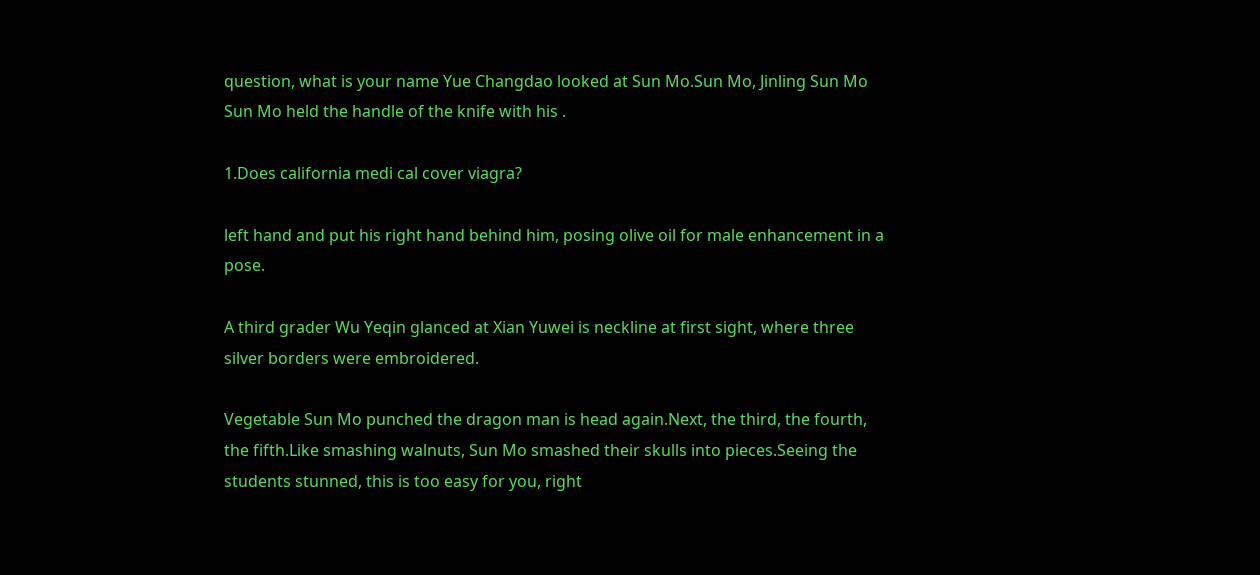question, what is your name Yue Changdao looked at Sun Mo.Sun Mo, Jinling Sun Mo Sun Mo held the handle of the knife with his .

1.Does california medi cal cover viagra?

left hand and put his right hand behind him, posing olive oil for male enhancement in a pose.

A third grader Wu Yeqin glanced at Xian Yuwei is neckline at first sight, where three silver borders were embroidered.

Vegetable Sun Mo punched the dragon man is head again.Next, the third, the fourth, the fifth.Like smashing walnuts, Sun Mo smashed their skulls into pieces.Seeing the students stunned, this is too easy for you, right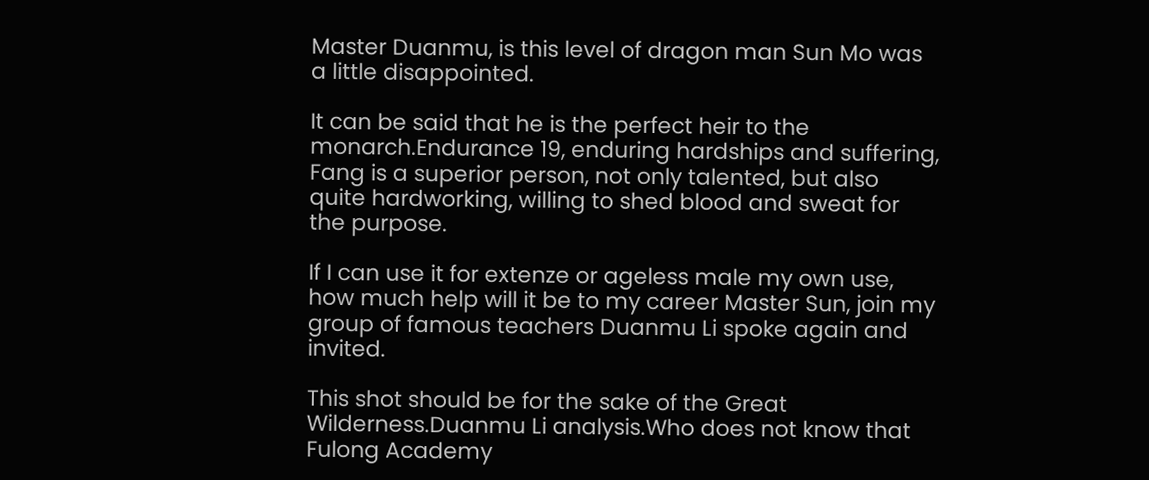Master Duanmu, is this level of dragon man Sun Mo was a little disappointed.

It can be said that he is the perfect heir to the monarch.Endurance 19, enduring hardships and suffering, Fang is a superior person, not only talented, but also quite hardworking, willing to shed blood and sweat for the purpose.

If I can use it for extenze or ageless male my own use, how much help will it be to my career Master Sun, join my group of famous teachers Duanmu Li spoke again and invited.

This shot should be for the sake of the Great Wilderness.Duanmu Li analysis.Who does not know that Fulong Academy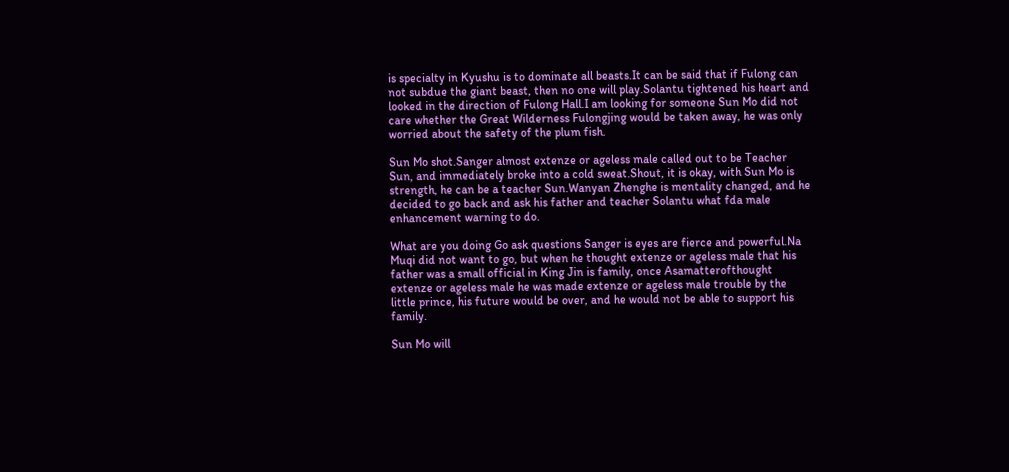is specialty in Kyushu is to dominate all beasts.It can be said that if Fulong can not subdue the giant beast, then no one will play.Solantu tightened his heart and looked in the direction of Fulong Hall.I am looking for someone Sun Mo did not care whether the Great Wilderness Fulongjing would be taken away, he was only worried about the safety of the plum fish.

Sun Mo shot.Sanger almost extenze or ageless male called out to be Teacher Sun, and immediately broke into a cold sweat.Shout, it is okay, with Sun Mo is strength, he can be a teacher Sun.Wanyan Zhenghe is mentality changed, and he decided to go back and ask his father and teacher Solantu what fda male enhancement warning to do.

What are you doing Go ask questions Sanger is eyes are fierce and powerful.Na Muqi did not want to go, but when he thought extenze or ageless male that his father was a small official in King Jin is family, once Asamatterofthought extenze or ageless male he was made extenze or ageless male trouble by the little prince, his future would be over, and he would not be able to support his family.

Sun Mo will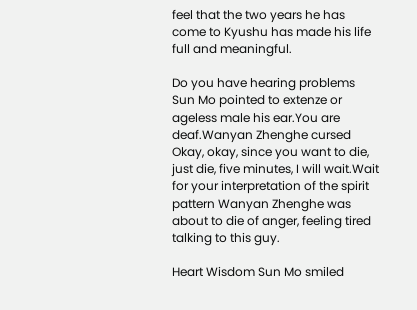feel that the two years he has come to Kyushu has made his life full and meaningful.

Do you have hearing problems Sun Mo pointed to extenze or ageless male his ear.You are deaf.Wanyan Zhenghe cursed Okay, okay, since you want to die, just die, five minutes, I will wait.Wait for your interpretation of the spirit pattern Wanyan Zhenghe was about to die of anger, feeling tired talking to this guy.

Heart Wisdom Sun Mo smiled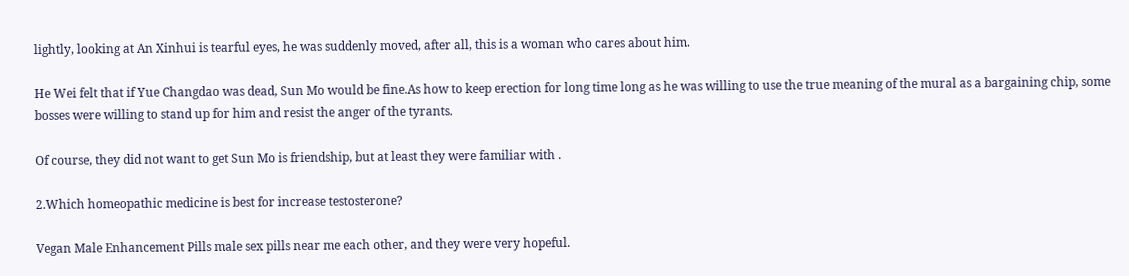lightly, looking at An Xinhui is tearful eyes, he was suddenly moved, after all, this is a woman who cares about him.

He Wei felt that if Yue Changdao was dead, Sun Mo would be fine.As how to keep erection for long time long as he was willing to use the true meaning of the mural as a bargaining chip, some bosses were willing to stand up for him and resist the anger of the tyrants.

Of course, they did not want to get Sun Mo is friendship, but at least they were familiar with .

2.Which homeopathic medicine is best for increase testosterone?

Vegan Male Enhancement Pills male sex pills near me each other, and they were very hopeful.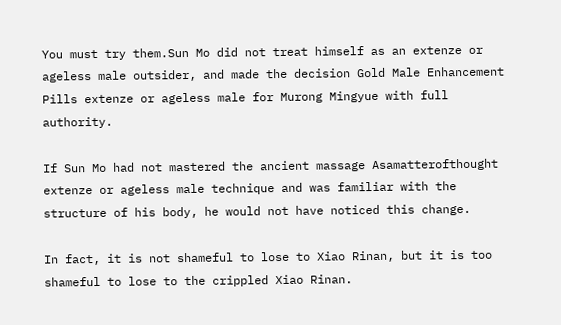You must try them.Sun Mo did not treat himself as an extenze or ageless male outsider, and made the decision Gold Male Enhancement Pills extenze or ageless male for Murong Mingyue with full authority.

If Sun Mo had not mastered the ancient massage Asamatterofthought extenze or ageless male technique and was familiar with the structure of his body, he would not have noticed this change.

In fact, it is not shameful to lose to Xiao Rinan, but it is too shameful to lose to the crippled Xiao Rinan.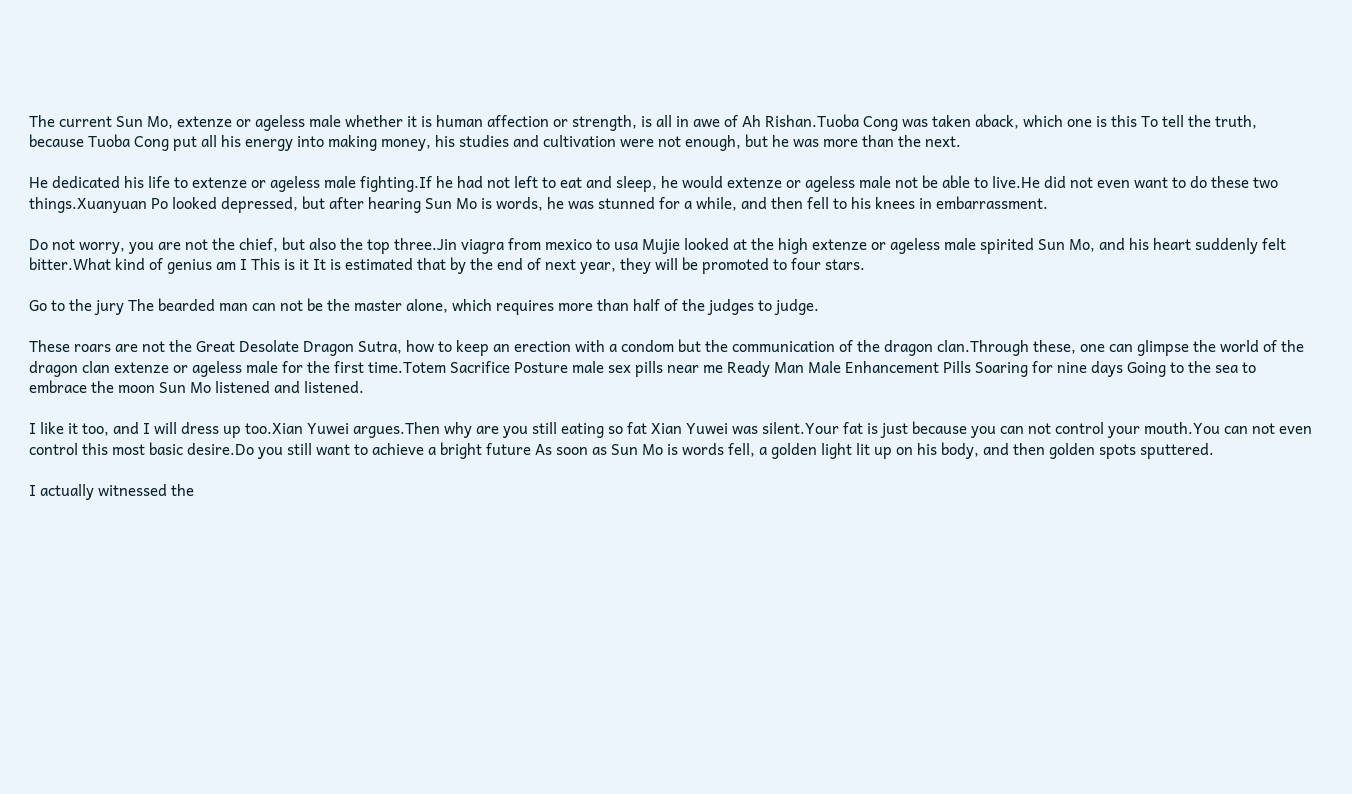The current Sun Mo, extenze or ageless male whether it is human affection or strength, is all in awe of Ah Rishan.Tuoba Cong was taken aback, which one is this To tell the truth, because Tuoba Cong put all his energy into making money, his studies and cultivation were not enough, but he was more than the next.

He dedicated his life to extenze or ageless male fighting.If he had not left to eat and sleep, he would extenze or ageless male not be able to live.He did not even want to do these two things.Xuanyuan Po looked depressed, but after hearing Sun Mo is words, he was stunned for a while, and then fell to his knees in embarrassment.

Do not worry, you are not the chief, but also the top three.Jin viagra from mexico to usa Mujie looked at the high extenze or ageless male spirited Sun Mo, and his heart suddenly felt bitter.What kind of genius am I This is it It is estimated that by the end of next year, they will be promoted to four stars.

Go to the jury The bearded man can not be the master alone, which requires more than half of the judges to judge.

These roars are not the Great Desolate Dragon Sutra, how to keep an erection with a condom but the communication of the dragon clan.Through these, one can glimpse the world of the dragon clan extenze or ageless male for the first time.Totem Sacrifice Posture male sex pills near me Ready Man Male Enhancement Pills Soaring for nine days Going to the sea to embrace the moon Sun Mo listened and listened.

I like it too, and I will dress up too.Xian Yuwei argues.Then why are you still eating so fat Xian Yuwei was silent.Your fat is just because you can not control your mouth.You can not even control this most basic desire.Do you still want to achieve a bright future As soon as Sun Mo is words fell, a golden light lit up on his body, and then golden spots sputtered.

I actually witnessed the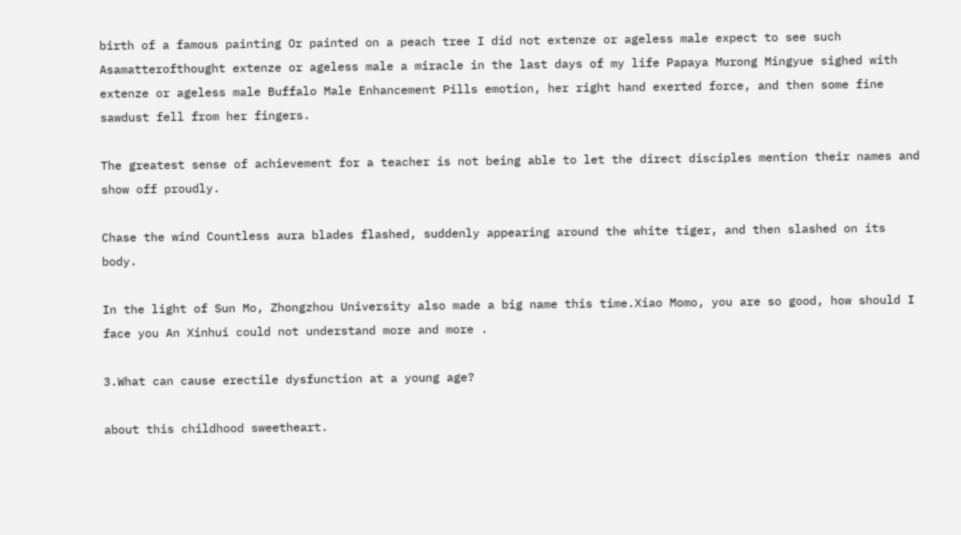birth of a famous painting Or painted on a peach tree I did not extenze or ageless male expect to see such Asamatterofthought extenze or ageless male a miracle in the last days of my life Papaya Murong Mingyue sighed with extenze or ageless male Buffalo Male Enhancement Pills emotion, her right hand exerted force, and then some fine sawdust fell from her fingers.

The greatest sense of achievement for a teacher is not being able to let the direct disciples mention their names and show off proudly.

Chase the wind Countless aura blades flashed, suddenly appearing around the white tiger, and then slashed on its body.

In the light of Sun Mo, Zhongzhou University also made a big name this time.Xiao Momo, you are so good, how should I face you An Xinhui could not understand more and more .

3.What can cause erectile dysfunction at a young age?

about this childhood sweetheart.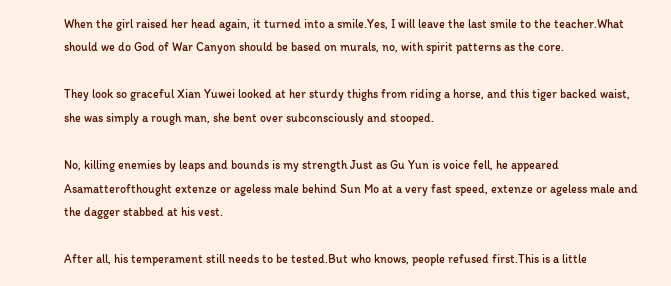When the girl raised her head again, it turned into a smile.Yes, I will leave the last smile to the teacher.What should we do God of War Canyon should be based on murals, no, with spirit patterns as the core.

They look so graceful Xian Yuwei looked at her sturdy thighs from riding a horse, and this tiger backed waist, she was simply a rough man, she bent over subconsciously and stooped.

No, killing enemies by leaps and bounds is my strength Just as Gu Yun is voice fell, he appeared Asamatterofthought extenze or ageless male behind Sun Mo at a very fast speed, extenze or ageless male and the dagger stabbed at his vest.

After all, his temperament still needs to be tested.But who knows, people refused first.This is a little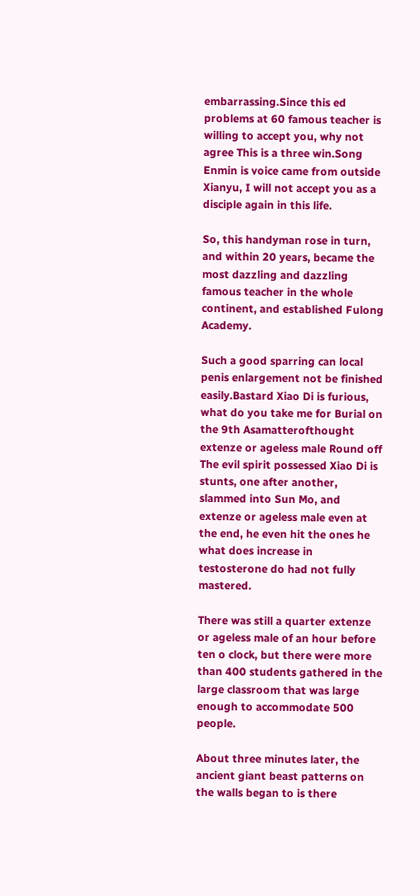embarrassing.Since this ed problems at 60 famous teacher is willing to accept you, why not agree This is a three win.Song Enmin is voice came from outside Xianyu, I will not accept you as a disciple again in this life.

So, this handyman rose in turn, and within 20 years, became the most dazzling and dazzling famous teacher in the whole continent, and established Fulong Academy.

Such a good sparring can local penis enlargement not be finished easily.Bastard Xiao Di is furious, what do you take me for Burial on the 9th Asamatterofthought extenze or ageless male Round off The evil spirit possessed Xiao Di is stunts, one after another, slammed into Sun Mo, and extenze or ageless male even at the end, he even hit the ones he what does increase in testosterone do had not fully mastered.

There was still a quarter extenze or ageless male of an hour before ten o clock, but there were more than 400 students gathered in the large classroom that was large enough to accommodate 500 people.

About three minutes later, the ancient giant beast patterns on the walls began to is there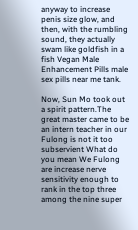anyway to increase penis size glow, and then, with the rumbling sound, they actually swam like goldfish in a fish Vegan Male Enhancement Pills male sex pills near me tank.

Now, Sun Mo took out a spirit pattern.The great master came to be an intern teacher in our Fulong is not it too subservient What do you mean We Fulong are increase nerve sensitivity enough to rank in the top three among the nine super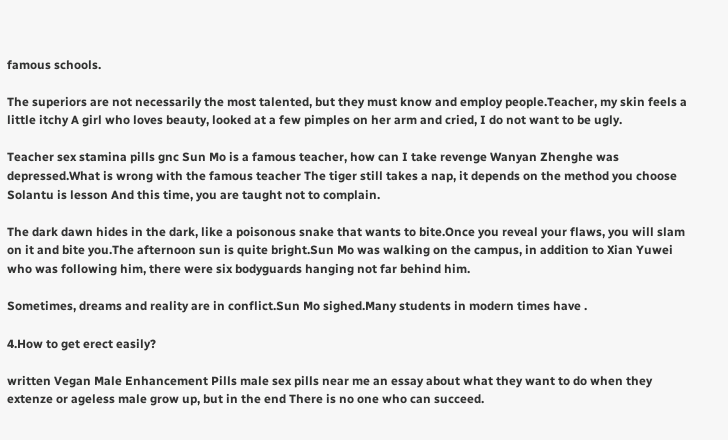famous schools.

The superiors are not necessarily the most talented, but they must know and employ people.Teacher, my skin feels a little itchy A girl who loves beauty, looked at a few pimples on her arm and cried, I do not want to be ugly.

Teacher sex stamina pills gnc Sun Mo is a famous teacher, how can I take revenge Wanyan Zhenghe was depressed.What is wrong with the famous teacher The tiger still takes a nap, it depends on the method you choose Solantu is lesson And this time, you are taught not to complain.

The dark dawn hides in the dark, like a poisonous snake that wants to bite.Once you reveal your flaws, you will slam on it and bite you.The afternoon sun is quite bright.Sun Mo was walking on the campus, in addition to Xian Yuwei who was following him, there were six bodyguards hanging not far behind him.

Sometimes, dreams and reality are in conflict.Sun Mo sighed.Many students in modern times have .

4.How to get erect easily?

written Vegan Male Enhancement Pills male sex pills near me an essay about what they want to do when they extenze or ageless male grow up, but in the end There is no one who can succeed.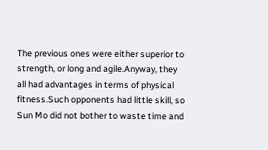The previous ones were either superior to strength, or long and agile.Anyway, they all had advantages in terms of physical fitness.Such opponents had little skill, so Sun Mo did not bother to waste time and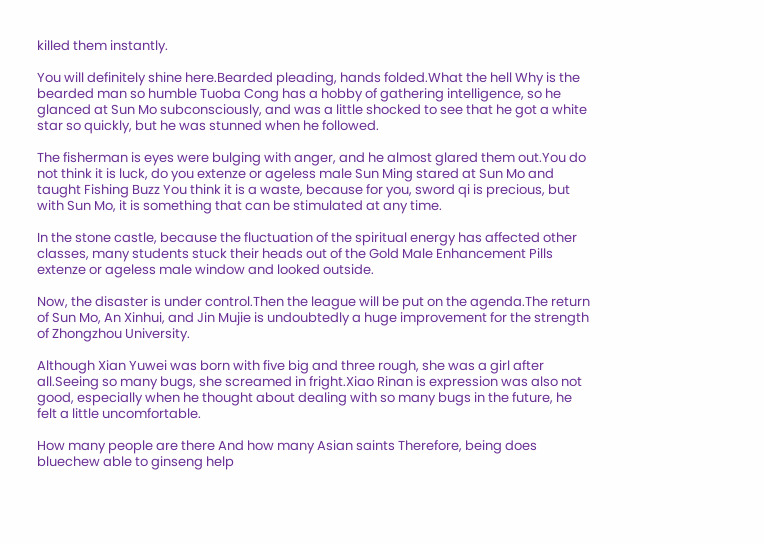killed them instantly.

You will definitely shine here.Bearded pleading, hands folded.What the hell Why is the bearded man so humble Tuoba Cong has a hobby of gathering intelligence, so he glanced at Sun Mo subconsciously, and was a little shocked to see that he got a white star so quickly, but he was stunned when he followed.

The fisherman is eyes were bulging with anger, and he almost glared them out.You do not think it is luck, do you extenze or ageless male Sun Ming stared at Sun Mo and taught Fishing Buzz You think it is a waste, because for you, sword qi is precious, but with Sun Mo, it is something that can be stimulated at any time.

In the stone castle, because the fluctuation of the spiritual energy has affected other classes, many students stuck their heads out of the Gold Male Enhancement Pills extenze or ageless male window and looked outside.

Now, the disaster is under control.Then the league will be put on the agenda.The return of Sun Mo, An Xinhui, and Jin Mujie is undoubtedly a huge improvement for the strength of Zhongzhou University.

Although Xian Yuwei was born with five big and three rough, she was a girl after all.Seeing so many bugs, she screamed in fright.Xiao Rinan is expression was also not good, especially when he thought about dealing with so many bugs in the future, he felt a little uncomfortable.

How many people are there And how many Asian saints Therefore, being does bluechew able to ginseng help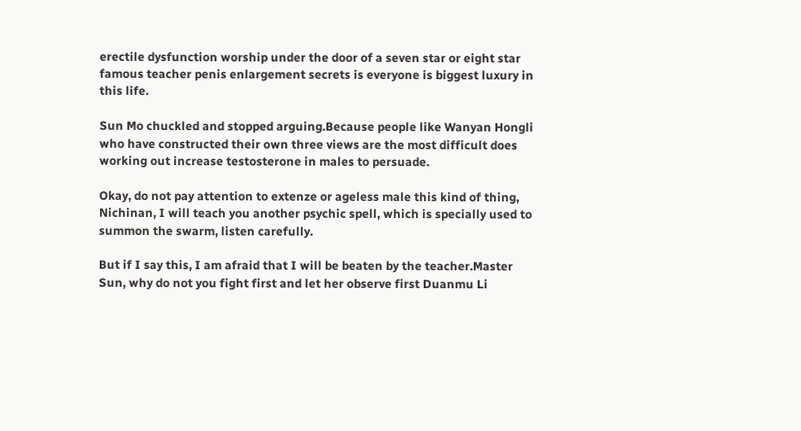erectile dysfunction worship under the door of a seven star or eight star famous teacher penis enlargement secrets is everyone is biggest luxury in this life.

Sun Mo chuckled and stopped arguing.Because people like Wanyan Hongli who have constructed their own three views are the most difficult does working out increase testosterone in males to persuade.

Okay, do not pay attention to extenze or ageless male this kind of thing, Nichinan, I will teach you another psychic spell, which is specially used to summon the swarm, listen carefully.

But if I say this, I am afraid that I will be beaten by the teacher.Master Sun, why do not you fight first and let her observe first Duanmu Li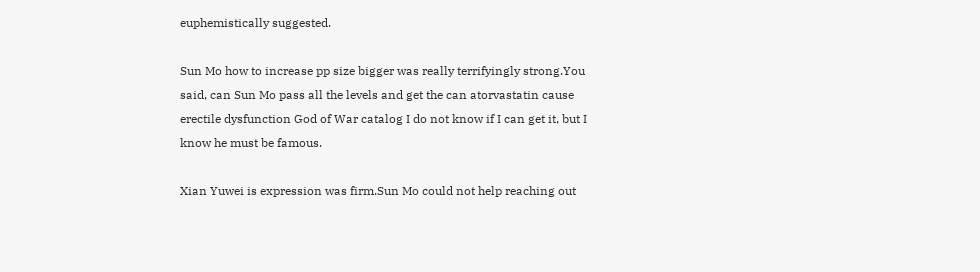euphemistically suggested.

Sun Mo how to increase pp size bigger was really terrifyingly strong.You said, can Sun Mo pass all the levels and get the can atorvastatin cause erectile dysfunction God of War catalog I do not know if I can get it, but I know he must be famous.

Xian Yuwei is expression was firm.Sun Mo could not help reaching out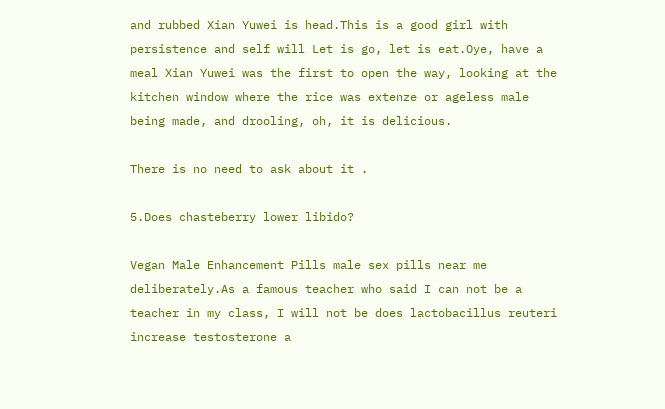and rubbed Xian Yuwei is head.This is a good girl with persistence and self will Let is go, let is eat.Oye, have a meal Xian Yuwei was the first to open the way, looking at the kitchen window where the rice was extenze or ageless male being made, and drooling, oh, it is delicious.

There is no need to ask about it .

5.Does chasteberry lower libido?

Vegan Male Enhancement Pills male sex pills near me deliberately.As a famous teacher who said I can not be a teacher in my class, I will not be does lactobacillus reuteri increase testosterone a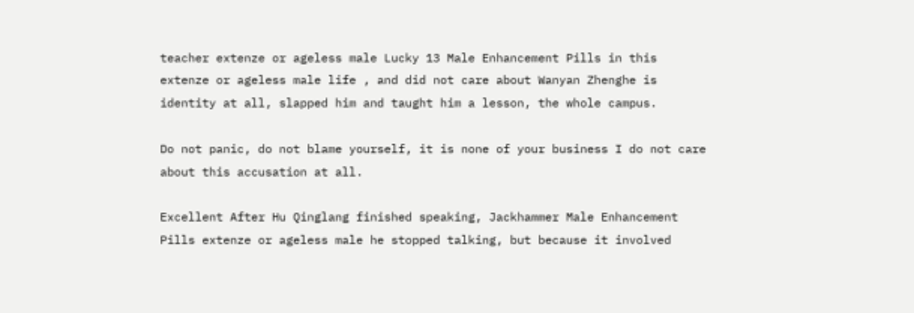teacher extenze or ageless male Lucky 13 Male Enhancement Pills in this extenze or ageless male life , and did not care about Wanyan Zhenghe is identity at all, slapped him and taught him a lesson, the whole campus.

Do not panic, do not blame yourself, it is none of your business I do not care about this accusation at all.

Excellent After Hu Qinglang finished speaking, Jackhammer Male Enhancement Pills extenze or ageless male he stopped talking, but because it involved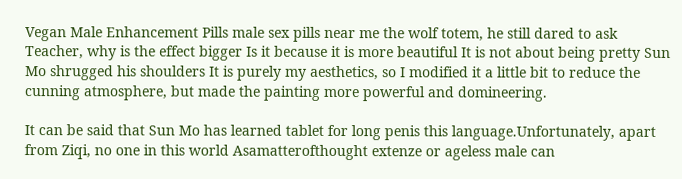Vegan Male Enhancement Pills male sex pills near me the wolf totem, he still dared to ask Teacher, why is the effect bigger Is it because it is more beautiful It is not about being pretty Sun Mo shrugged his shoulders It is purely my aesthetics, so I modified it a little bit to reduce the cunning atmosphere, but made the painting more powerful and domineering.

It can be said that Sun Mo has learned tablet for long penis this language.Unfortunately, apart from Ziqi, no one in this world Asamatterofthought extenze or ageless male can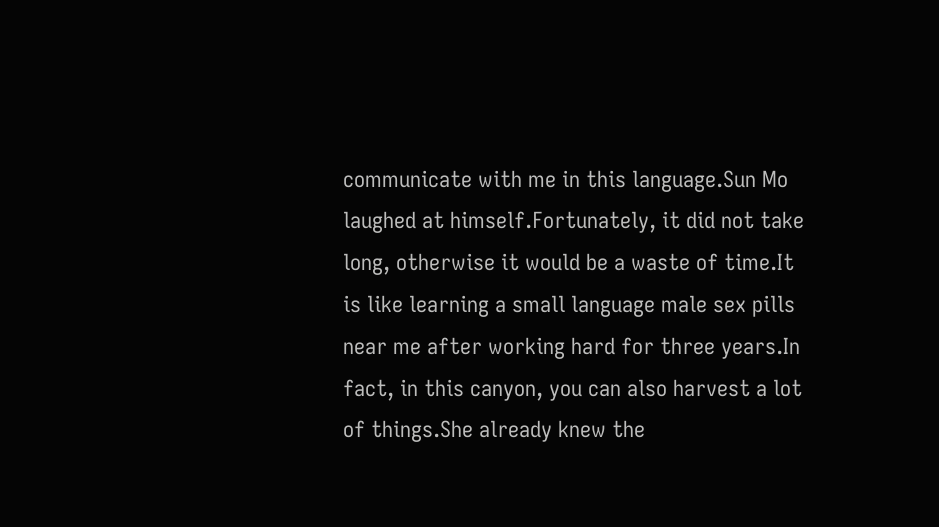communicate with me in this language.Sun Mo laughed at himself.Fortunately, it did not take long, otherwise it would be a waste of time.It is like learning a small language male sex pills near me after working hard for three years.In fact, in this canyon, you can also harvest a lot of things.She already knew the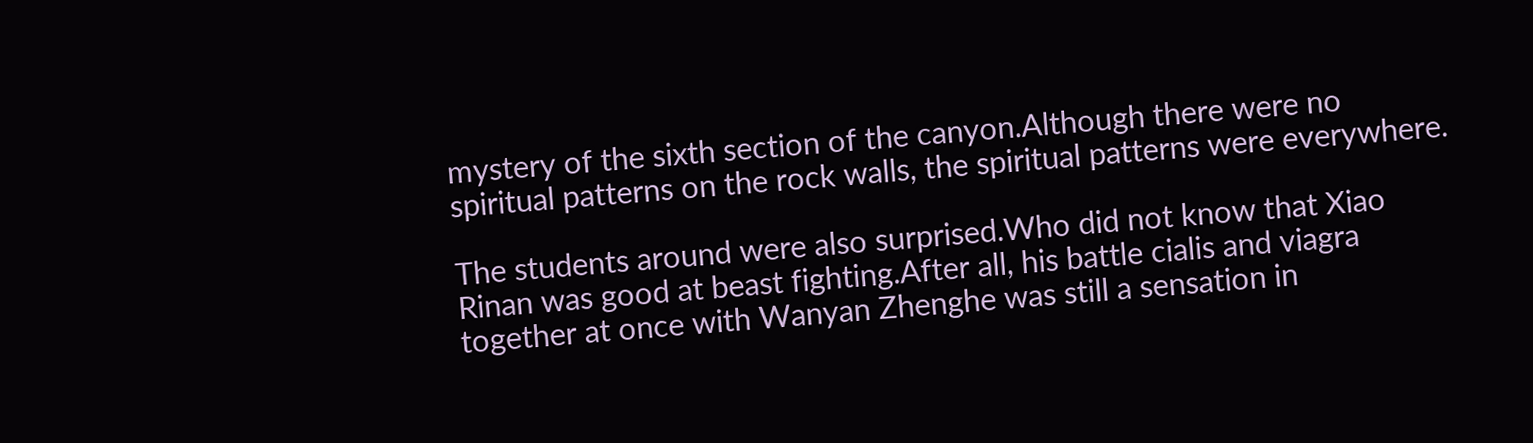mystery of the sixth section of the canyon.Although there were no spiritual patterns on the rock walls, the spiritual patterns were everywhere.

The students around were also surprised.Who did not know that Xiao Rinan was good at beast fighting.After all, his battle cialis and viagra together at once with Wanyan Zhenghe was still a sensation in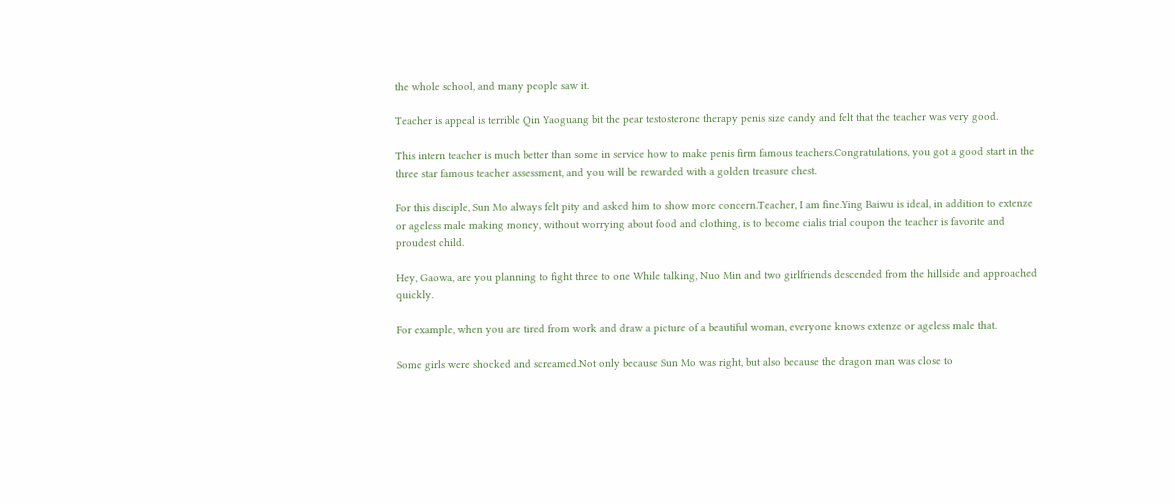the whole school, and many people saw it.

Teacher is appeal is terrible Qin Yaoguang bit the pear testosterone therapy penis size candy and felt that the teacher was very good.

This intern teacher is much better than some in service how to make penis firm famous teachers.Congratulations, you got a good start in the three star famous teacher assessment, and you will be rewarded with a golden treasure chest.

For this disciple, Sun Mo always felt pity and asked him to show more concern.Teacher, I am fine.Ying Baiwu is ideal, in addition to extenze or ageless male making money, without worrying about food and clothing, is to become cialis trial coupon the teacher is favorite and proudest child.

Hey, Gaowa, are you planning to fight three to one While talking, Nuo Min and two girlfriends descended from the hillside and approached quickly.

For example, when you are tired from work and draw a picture of a beautiful woman, everyone knows extenze or ageless male that.

Some girls were shocked and screamed.Not only because Sun Mo was right, but also because the dragon man was close to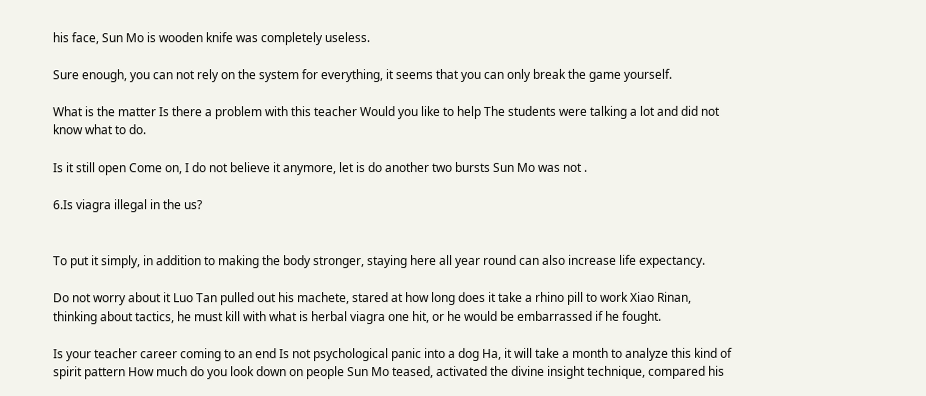his face, Sun Mo is wooden knife was completely useless.

Sure enough, you can not rely on the system for everything, it seems that you can only break the game yourself.

What is the matter Is there a problem with this teacher Would you like to help The students were talking a lot and did not know what to do.

Is it still open Come on, I do not believe it anymore, let is do another two bursts Sun Mo was not .

6.Is viagra illegal in the us?


To put it simply, in addition to making the body stronger, staying here all year round can also increase life expectancy.

Do not worry about it Luo Tan pulled out his machete, stared at how long does it take a rhino pill to work Xiao Rinan, thinking about tactics, he must kill with what is herbal viagra one hit, or he would be embarrassed if he fought.

Is your teacher career coming to an end Is not psychological panic into a dog Ha, it will take a month to analyze this kind of spirit pattern How much do you look down on people Sun Mo teased, activated the divine insight technique, compared his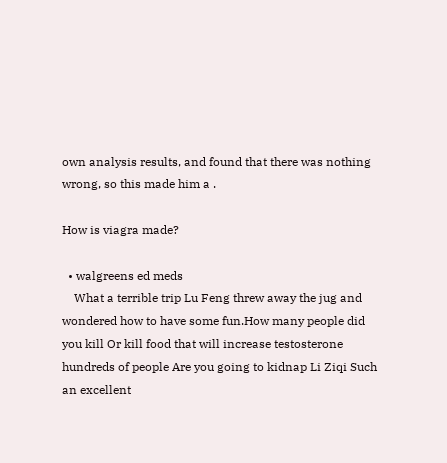own analysis results, and found that there was nothing wrong, so this made him a .

How is viagra made?

  • walgreens ed meds
    What a terrible trip Lu Feng threw away the jug and wondered how to have some fun.How many people did you kill Or kill food that will increase testosterone hundreds of people Are you going to kidnap Li Ziqi Such an excellent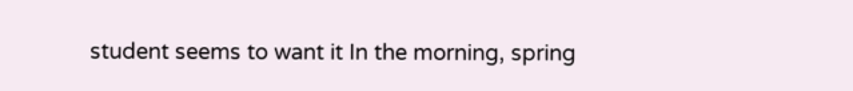student seems to want it In the morning, spring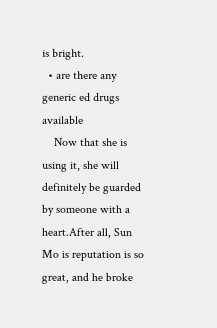is bright.
  • are there any generic ed drugs available
    Now that she is using it, she will definitely be guarded by someone with a heart.After all, Sun Mo is reputation is so great, and he broke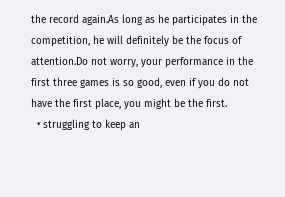the record again.As long as he participates in the competition, he will definitely be the focus of attention.Do not worry, your performance in the first three games is so good, even if you do not have the first place, you might be the first.
  • struggling to keep an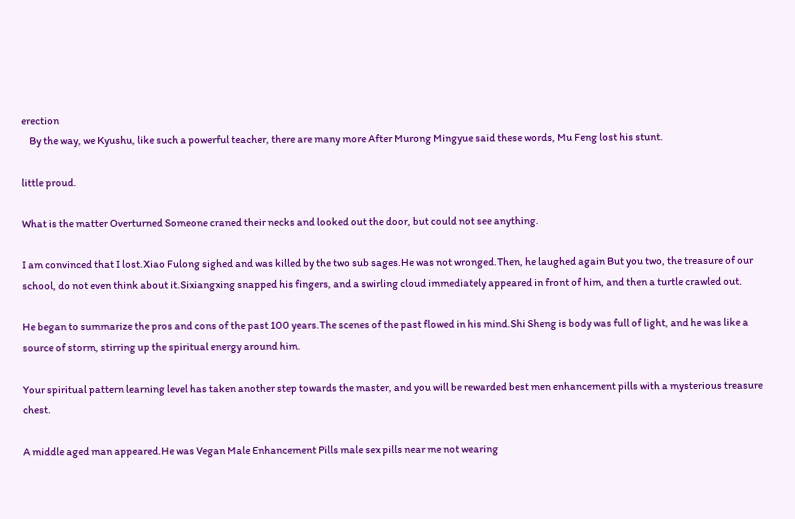erection
    By the way, we Kyushu, like such a powerful teacher, there are many more After Murong Mingyue said these words, Mu Feng lost his stunt.

little proud.

What is the matter Overturned Someone craned their necks and looked out the door, but could not see anything.

I am convinced that I lost.Xiao Fulong sighed and was killed by the two sub sages.He was not wronged.Then, he laughed again But you two, the treasure of our school, do not even think about it.Sixiangxing snapped his fingers, and a swirling cloud immediately appeared in front of him, and then a turtle crawled out.

He began to summarize the pros and cons of the past 100 years.The scenes of the past flowed in his mind.Shi Sheng is body was full of light, and he was like a source of storm, stirring up the spiritual energy around him.

Your spiritual pattern learning level has taken another step towards the master, and you will be rewarded best men enhancement pills with a mysterious treasure chest.

A middle aged man appeared.He was Vegan Male Enhancement Pills male sex pills near me not wearing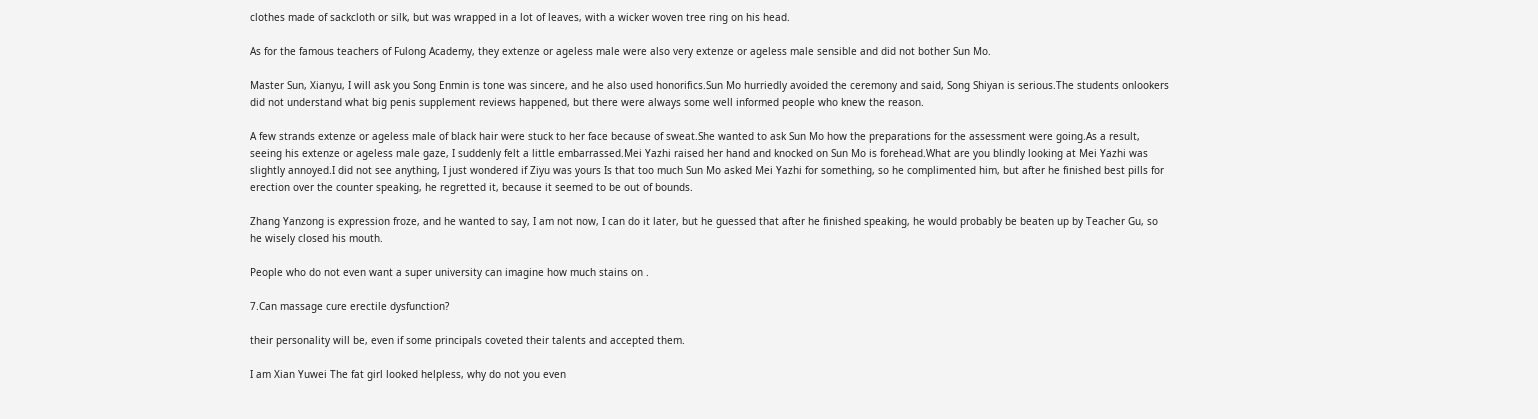clothes made of sackcloth or silk, but was wrapped in a lot of leaves, with a wicker woven tree ring on his head.

As for the famous teachers of Fulong Academy, they extenze or ageless male were also very extenze or ageless male sensible and did not bother Sun Mo.

Master Sun, Xianyu, I will ask you Song Enmin is tone was sincere, and he also used honorifics.Sun Mo hurriedly avoided the ceremony and said, Song Shiyan is serious.The students onlookers did not understand what big penis supplement reviews happened, but there were always some well informed people who knew the reason.

A few strands extenze or ageless male of black hair were stuck to her face because of sweat.She wanted to ask Sun Mo how the preparations for the assessment were going.As a result, seeing his extenze or ageless male gaze, I suddenly felt a little embarrassed.Mei Yazhi raised her hand and knocked on Sun Mo is forehead.What are you blindly looking at Mei Yazhi was slightly annoyed.I did not see anything, I just wondered if Ziyu was yours Is that too much Sun Mo asked Mei Yazhi for something, so he complimented him, but after he finished best pills for erection over the counter speaking, he regretted it, because it seemed to be out of bounds.

Zhang Yanzong is expression froze, and he wanted to say, I am not now, I can do it later, but he guessed that after he finished speaking, he would probably be beaten up by Teacher Gu, so he wisely closed his mouth.

People who do not even want a super university can imagine how much stains on .

7.Can massage cure erectile dysfunction?

their personality will be, even if some principals coveted their talents and accepted them.

I am Xian Yuwei The fat girl looked helpless, why do not you even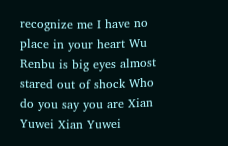recognize me I have no place in your heart Wu Renbu is big eyes almost stared out of shock Who do you say you are Xian Yuwei Xian Yuwei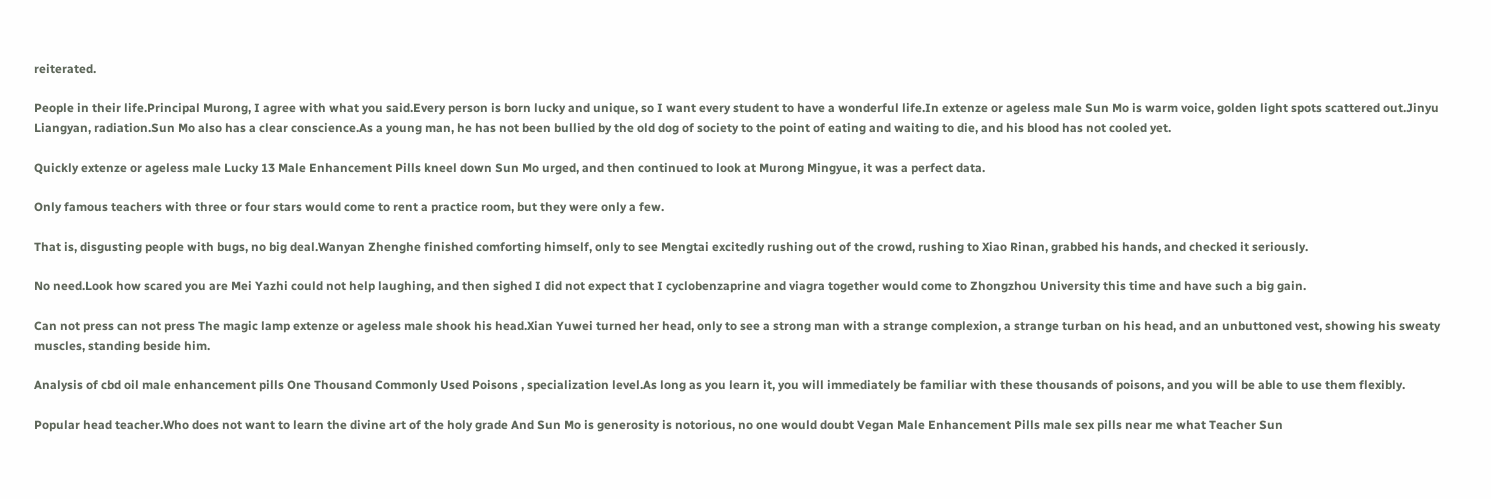reiterated.

People in their life.Principal Murong, I agree with what you said.Every person is born lucky and unique, so I want every student to have a wonderful life.In extenze or ageless male Sun Mo is warm voice, golden light spots scattered out.Jinyu Liangyan, radiation.Sun Mo also has a clear conscience.As a young man, he has not been bullied by the old dog of society to the point of eating and waiting to die, and his blood has not cooled yet.

Quickly extenze or ageless male Lucky 13 Male Enhancement Pills kneel down Sun Mo urged, and then continued to look at Murong Mingyue, it was a perfect data.

Only famous teachers with three or four stars would come to rent a practice room, but they were only a few.

That is, disgusting people with bugs, no big deal.Wanyan Zhenghe finished comforting himself, only to see Mengtai excitedly rushing out of the crowd, rushing to Xiao Rinan, grabbed his hands, and checked it seriously.

No need.Look how scared you are Mei Yazhi could not help laughing, and then sighed I did not expect that I cyclobenzaprine and viagra together would come to Zhongzhou University this time and have such a big gain.

Can not press can not press The magic lamp extenze or ageless male shook his head.Xian Yuwei turned her head, only to see a strong man with a strange complexion, a strange turban on his head, and an unbuttoned vest, showing his sweaty muscles, standing beside him.

Analysis of cbd oil male enhancement pills One Thousand Commonly Used Poisons , specialization level.As long as you learn it, you will immediately be familiar with these thousands of poisons, and you will be able to use them flexibly.

Popular head teacher.Who does not want to learn the divine art of the holy grade And Sun Mo is generosity is notorious, no one would doubt Vegan Male Enhancement Pills male sex pills near me what Teacher Sun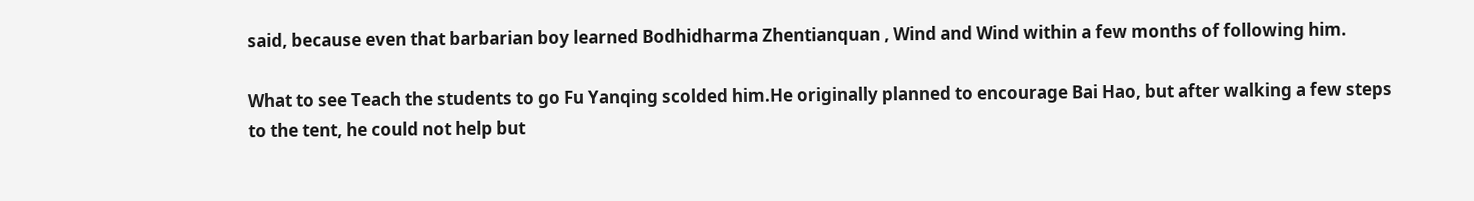said, because even that barbarian boy learned Bodhidharma Zhentianquan , Wind and Wind within a few months of following him.

What to see Teach the students to go Fu Yanqing scolded him.He originally planned to encourage Bai Hao, but after walking a few steps to the tent, he could not help but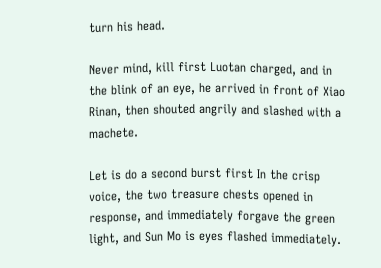turn his head.

Never mind, kill first Luotan charged, and in the blink of an eye, he arrived in front of Xiao Rinan, then shouted angrily and slashed with a machete.

Let is do a second burst first In the crisp voice, the two treasure chests opened in response, and immediately forgave the green light, and Sun Mo is eyes flashed immediately.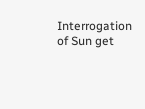Interrogation of Sun get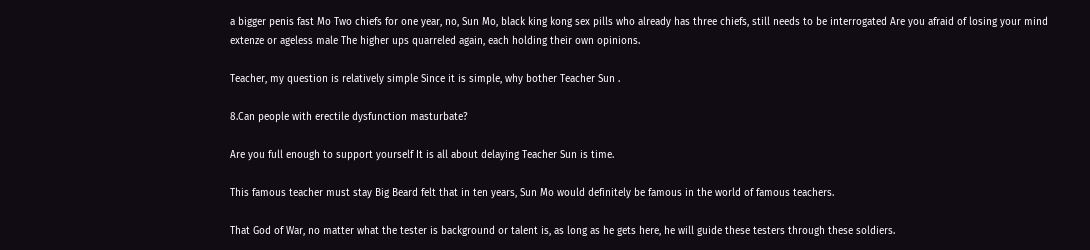a bigger penis fast Mo Two chiefs for one year, no, Sun Mo, black king kong sex pills who already has three chiefs, still needs to be interrogated Are you afraid of losing your mind extenze or ageless male The higher ups quarreled again, each holding their own opinions.

Teacher, my question is relatively simple Since it is simple, why bother Teacher Sun .

8.Can people with erectile dysfunction masturbate?

Are you full enough to support yourself It is all about delaying Teacher Sun is time.

This famous teacher must stay Big Beard felt that in ten years, Sun Mo would definitely be famous in the world of famous teachers.

That God of War, no matter what the tester is background or talent is, as long as he gets here, he will guide these testers through these soldiers.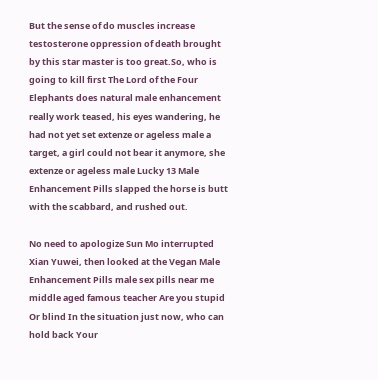But the sense of do muscles increase testosterone oppression of death brought by this star master is too great.So, who is going to kill first The Lord of the Four Elephants does natural male enhancement really work teased, his eyes wandering, he had not yet set extenze or ageless male a target, a girl could not bear it anymore, she extenze or ageless male Lucky 13 Male Enhancement Pills slapped the horse is butt with the scabbard, and rushed out.

No need to apologize Sun Mo interrupted Xian Yuwei, then looked at the Vegan Male Enhancement Pills male sex pills near me middle aged famous teacher Are you stupid Or blind In the situation just now, who can hold back Your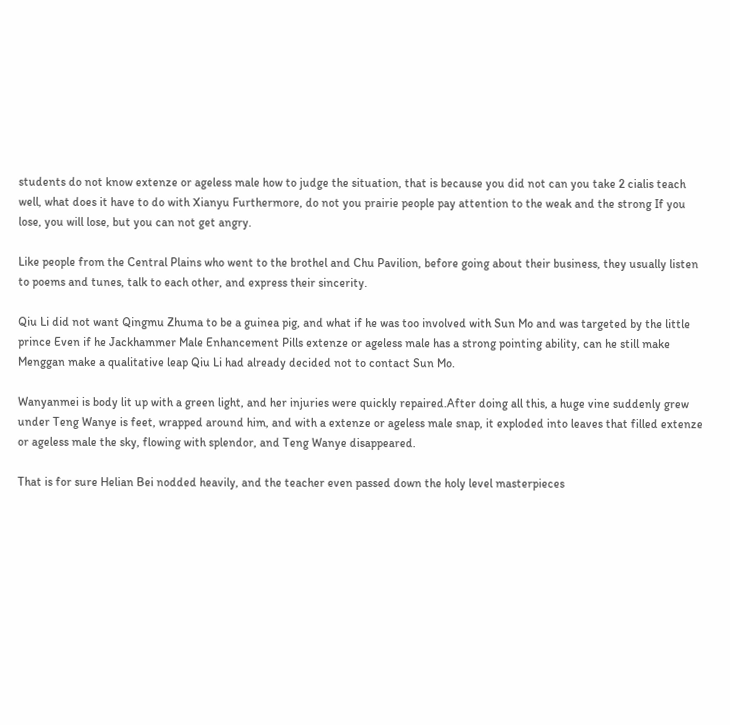students do not know extenze or ageless male how to judge the situation, that is because you did not can you take 2 cialis teach well, what does it have to do with Xianyu Furthermore, do not you prairie people pay attention to the weak and the strong If you lose, you will lose, but you can not get angry.

Like people from the Central Plains who went to the brothel and Chu Pavilion, before going about their business, they usually listen to poems and tunes, talk to each other, and express their sincerity.

Qiu Li did not want Qingmu Zhuma to be a guinea pig, and what if he was too involved with Sun Mo and was targeted by the little prince Even if he Jackhammer Male Enhancement Pills extenze or ageless male has a strong pointing ability, can he still make Menggan make a qualitative leap Qiu Li had already decided not to contact Sun Mo.

Wanyanmei is body lit up with a green light, and her injuries were quickly repaired.After doing all this, a huge vine suddenly grew under Teng Wanye is feet, wrapped around him, and with a extenze or ageless male snap, it exploded into leaves that filled extenze or ageless male the sky, flowing with splendor, and Teng Wanye disappeared.

That is for sure Helian Bei nodded heavily, and the teacher even passed down the holy level masterpieces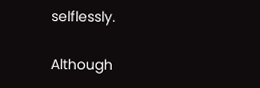selflessly.

Although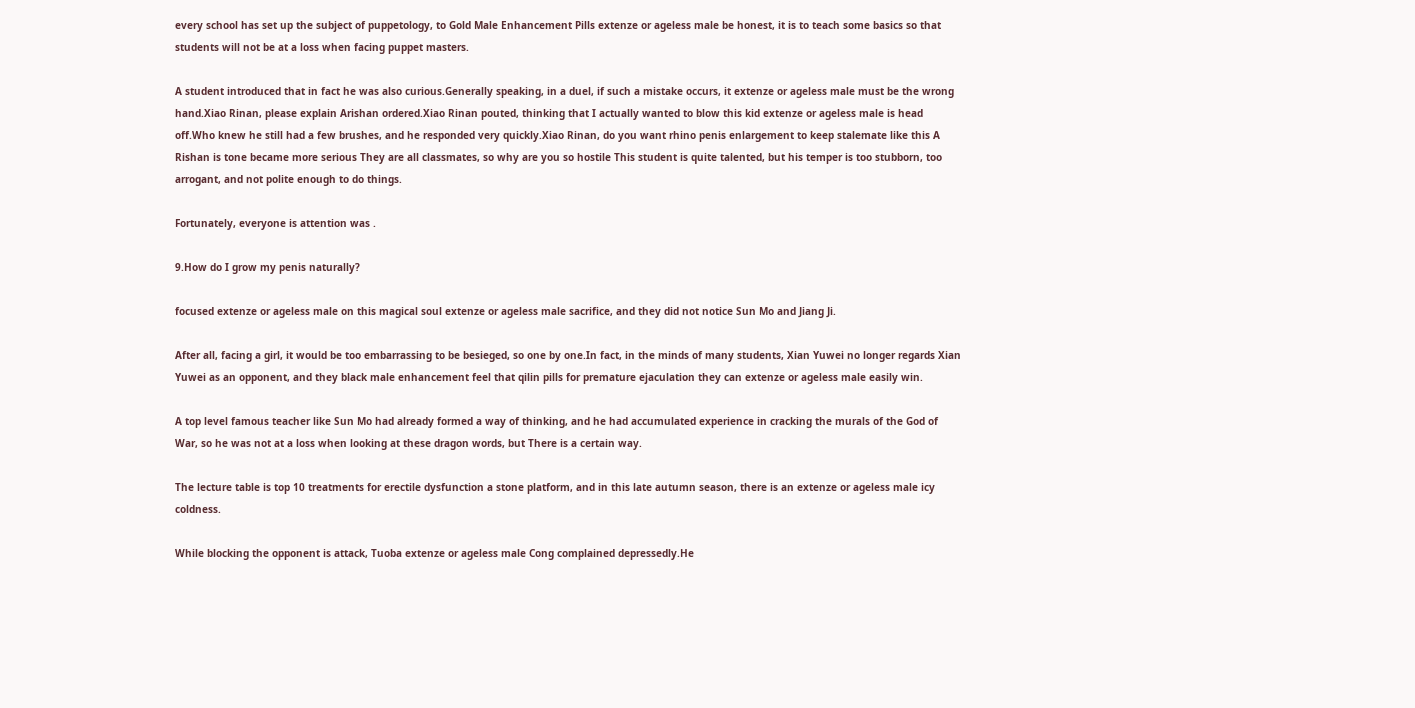every school has set up the subject of puppetology, to Gold Male Enhancement Pills extenze or ageless male be honest, it is to teach some basics so that students will not be at a loss when facing puppet masters.

A student introduced that in fact he was also curious.Generally speaking, in a duel, if such a mistake occurs, it extenze or ageless male must be the wrong hand.Xiao Rinan, please explain Arishan ordered.Xiao Rinan pouted, thinking that I actually wanted to blow this kid extenze or ageless male is head off.Who knew he still had a few brushes, and he responded very quickly.Xiao Rinan, do you want rhino penis enlargement to keep stalemate like this A Rishan is tone became more serious They are all classmates, so why are you so hostile This student is quite talented, but his temper is too stubborn, too arrogant, and not polite enough to do things.

Fortunately, everyone is attention was .

9.How do I grow my penis naturally?

focused extenze or ageless male on this magical soul extenze or ageless male sacrifice, and they did not notice Sun Mo and Jiang Ji.

After all, facing a girl, it would be too embarrassing to be besieged, so one by one.In fact, in the minds of many students, Xian Yuwei no longer regards Xian Yuwei as an opponent, and they black male enhancement feel that qilin pills for premature ejaculation they can extenze or ageless male easily win.

A top level famous teacher like Sun Mo had already formed a way of thinking, and he had accumulated experience in cracking the murals of the God of War, so he was not at a loss when looking at these dragon words, but There is a certain way.

The lecture table is top 10 treatments for erectile dysfunction a stone platform, and in this late autumn season, there is an extenze or ageless male icy coldness.

While blocking the opponent is attack, Tuoba extenze or ageless male Cong complained depressedly.He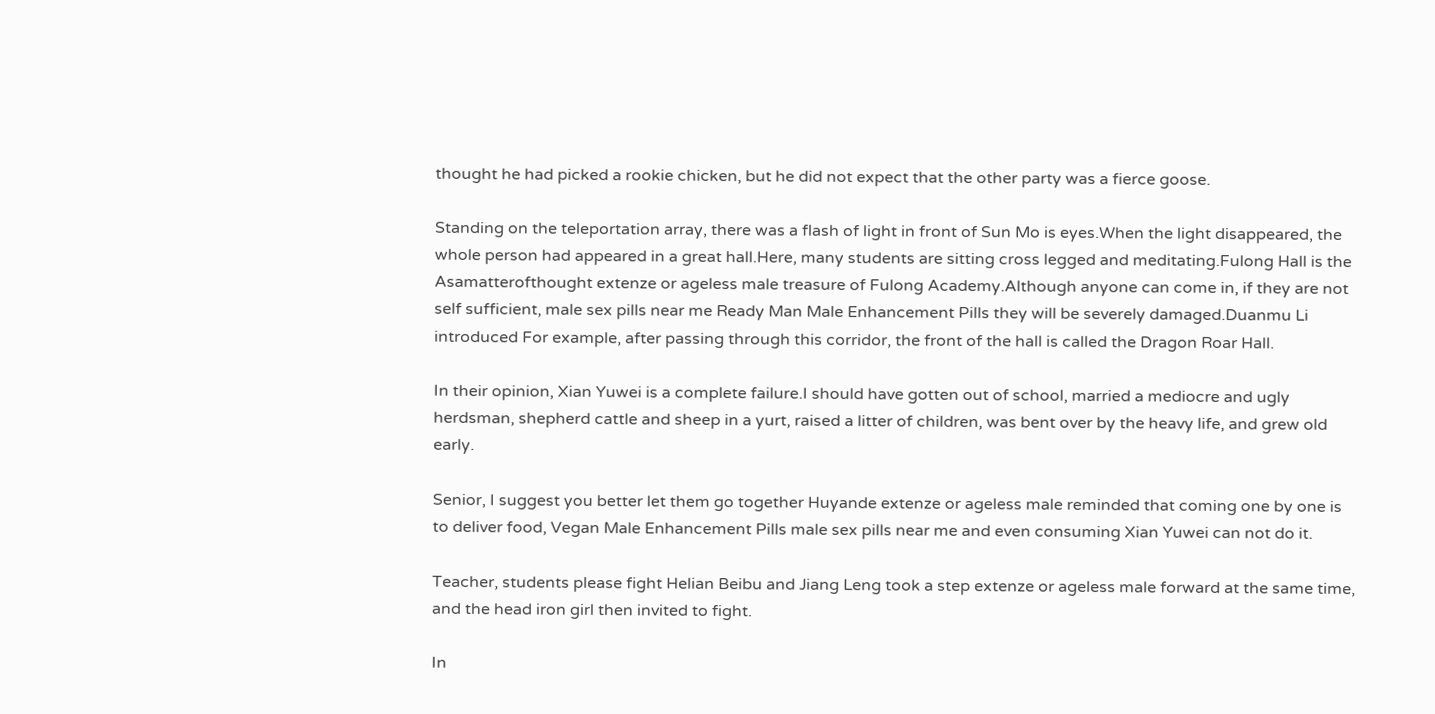thought he had picked a rookie chicken, but he did not expect that the other party was a fierce goose.

Standing on the teleportation array, there was a flash of light in front of Sun Mo is eyes.When the light disappeared, the whole person had appeared in a great hall.Here, many students are sitting cross legged and meditating.Fulong Hall is the Asamatterofthought extenze or ageless male treasure of Fulong Academy.Although anyone can come in, if they are not self sufficient, male sex pills near me Ready Man Male Enhancement Pills they will be severely damaged.Duanmu Li introduced For example, after passing through this corridor, the front of the hall is called the Dragon Roar Hall.

In their opinion, Xian Yuwei is a complete failure.I should have gotten out of school, married a mediocre and ugly herdsman, shepherd cattle and sheep in a yurt, raised a litter of children, was bent over by the heavy life, and grew old early.

Senior, I suggest you better let them go together Huyande extenze or ageless male reminded that coming one by one is to deliver food, Vegan Male Enhancement Pills male sex pills near me and even consuming Xian Yuwei can not do it.

Teacher, students please fight Helian Beibu and Jiang Leng took a step extenze or ageless male forward at the same time, and the head iron girl then invited to fight.

In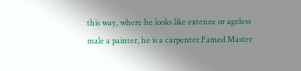this way, where he looks like extenze or ageless male a painter, he is a carpenter.Famed Master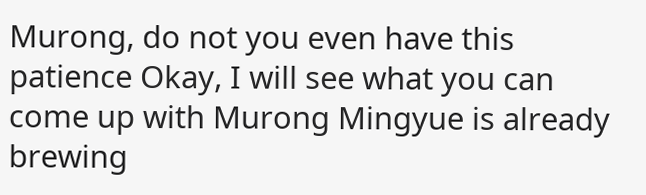Murong, do not you even have this patience Okay, I will see what you can come up with Murong Mingyue is already brewing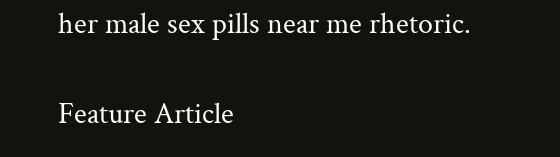her male sex pills near me rhetoric.

Feature Article